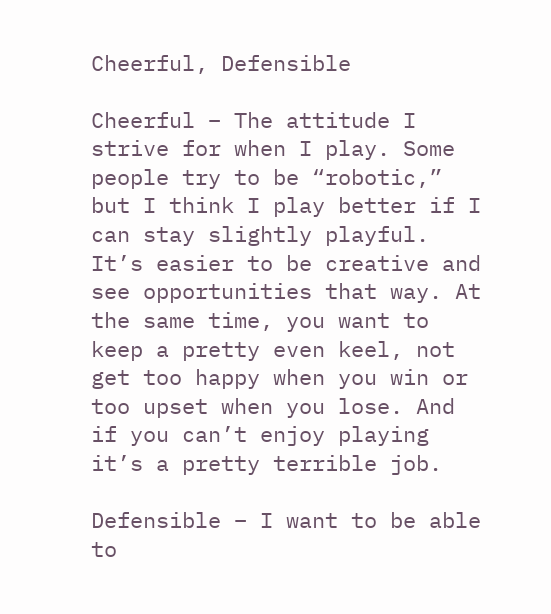Cheerful, Defensible

Cheerful – The attitude I strive for when I play. Some people try to be “robotic,” but I think I play better if I can stay slightly playful. It’s easier to be creative and see opportunities that way. At the same time, you want to keep a pretty even keel, not get too happy when you win or too upset when you lose. And if you can’t enjoy playing it’s a pretty terrible job.

Defensible – I want to be able to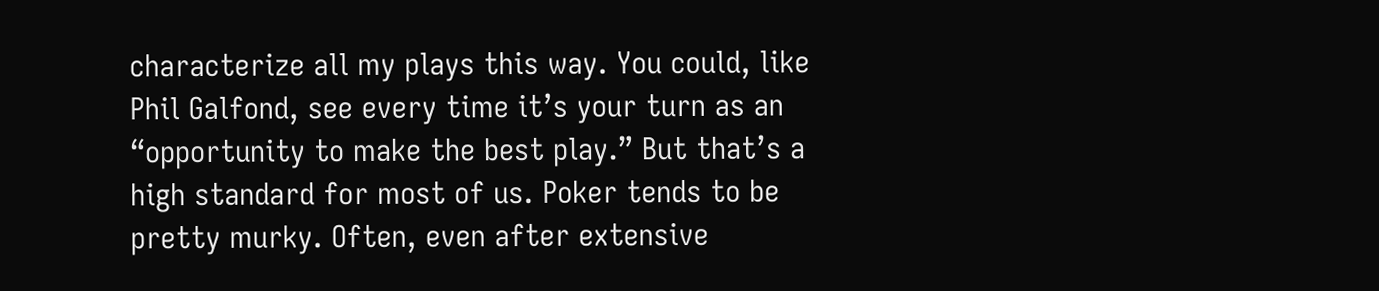characterize all my plays this way. You could, like Phil Galfond, see every time it’s your turn as an “opportunity to make the best play.” But that’s a high standard for most of us. Poker tends to be pretty murky. Often, even after extensive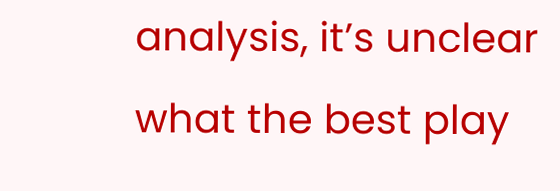analysis, it’s unclear what the best play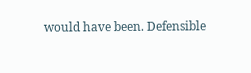would have been. Defensible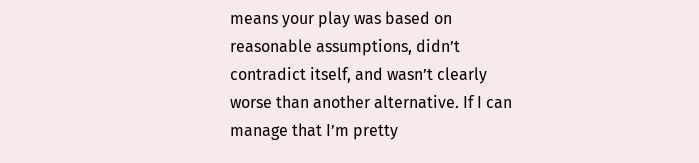means your play was based on reasonable assumptions, didn’t contradict itself, and wasn’t clearly worse than another alternative. If I can manage that I’m pretty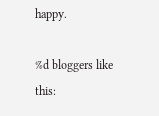happy.

%d bloggers like this: